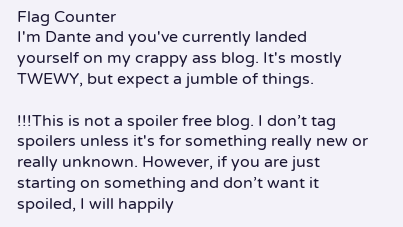Flag Counter
I'm Dante and you've currently landed yourself on my crappy ass blog. It's mostly TWEWY, but expect a jumble of things.

!!!This is not a spoiler free blog. I don’t tag spoilers unless it's for something really new or really unknown. However, if you are just starting on something and don’t want it spoiled, I will happily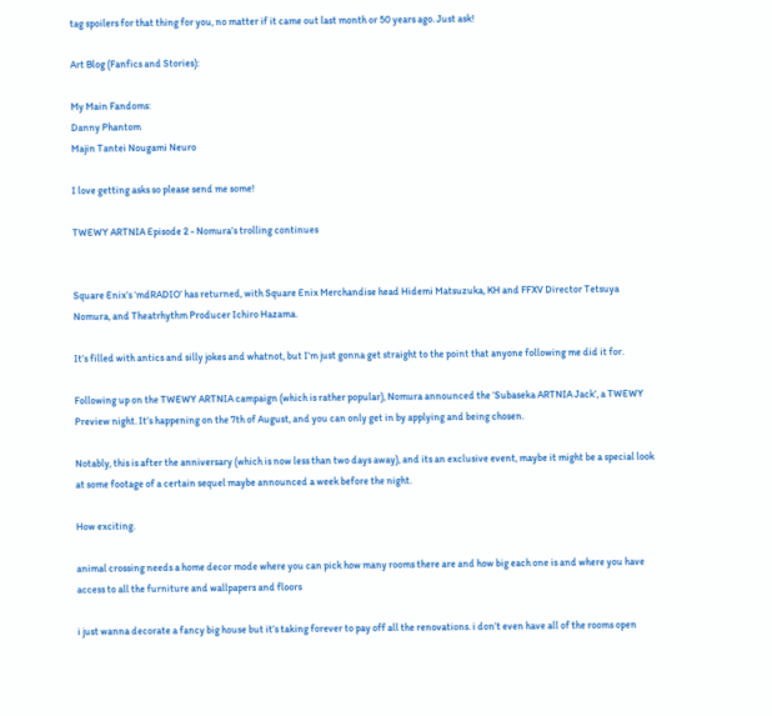tag spoilers for that thing for you, no matter if it came out last month or 50 years ago. Just ask!

Art Blog (Fanfics and Stories):

My Main Fandoms:
Danny Phantom
Majin Tantei Nougami Neuro

I love getting asks so please send me some!

TWEWY ARTNIA Episode 2 - Nomura’s trolling continues


Square Enix’s ‘mdRADIO’ has returned, with Square Enix Merchandise head Hidemi Matsuzuka, KH and FFXV Director Tetsuya Nomura, and Theatrhythm Producer Ichiro Hazama.

It’s filled with antics and silly jokes and whatnot, but I’m just gonna get straight to the point that anyone following me did it for.

Following up on the TWEWY ARTNIA campaign (which is rather popular), Nomura announced the ‘Subaseka ARTNIA Jack’, a TWEWY Preview night. It’s happening on the 7th of August, and you can only get in by applying and being chosen.

Notably, this is after the anniversary (which is now less than two days away), and its an exclusive event, maybe it might be a special look at some footage of a certain sequel maybe announced a week before the night.

How exciting.

animal crossing needs a home decor mode where you can pick how many rooms there are and how big each one is and where you have access to all the furniture and wallpapers and floors

i just wanna decorate a fancy big house but it’s taking forever to pay off all the renovations. i don’t even have all of the rooms open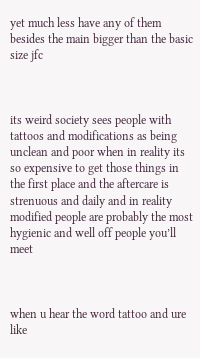yet much less have any of them besides the main bigger than the basic size jfc



its weird society sees people with tattoos and modifications as being unclean and poor when in reality its so expensive to get those things in the first place and the aftercare is strenuous and daily and in reality modified people are probably the most hygienic and well off people you’ll meet



when u hear the word tattoo and ure like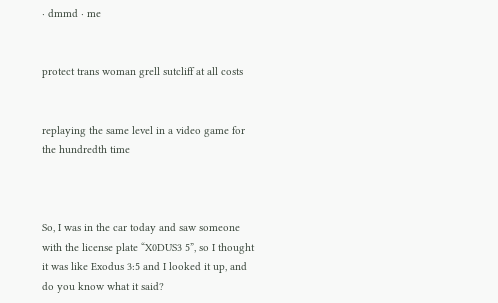· dmmd · me


protect trans woman grell sutcliff at all costs


replaying the same level in a video game for the hundredth time



So, I was in the car today and saw someone with the license plate “X0DUS3 5”, so I thought it was like Exodus 3:5 and I looked it up, and do you know what it said?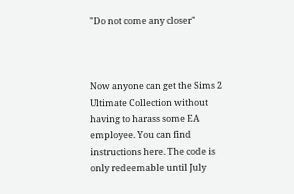"Do not come any closer"



Now anyone can get the Sims 2 Ultimate Collection without having to harass some EA employee. You can find instructions here. The code is only redeemable until July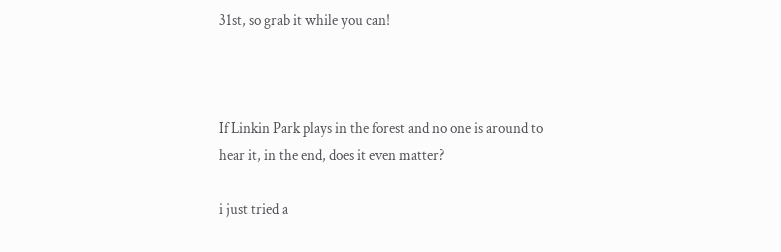31st, so grab it while you can!



If Linkin Park plays in the forest and no one is around to hear it, in the end, does it even matter?

i just tried a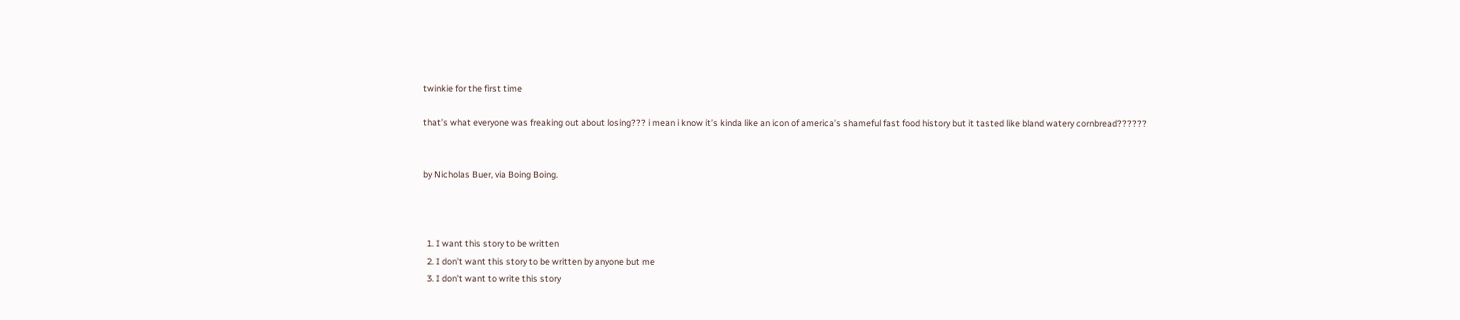twinkie for the first time

that’s what everyone was freaking out about losing??? i mean i know it’s kinda like an icon of america’s shameful fast food history but it tasted like bland watery cornbread??????


by Nicholas Buer, via Boing Boing.



  1. I want this story to be written
  2. I don’t want this story to be written by anyone but me
  3. I don’t want to write this story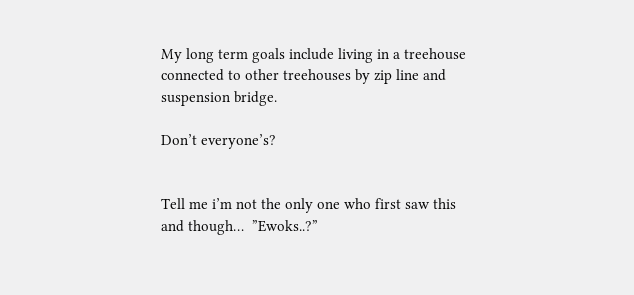My long term goals include living in a treehouse connected to other treehouses by zip line and suspension bridge.

Don’t everyone’s?


Tell me i’m not the only one who first saw this and though…  ”Ewoks..?”